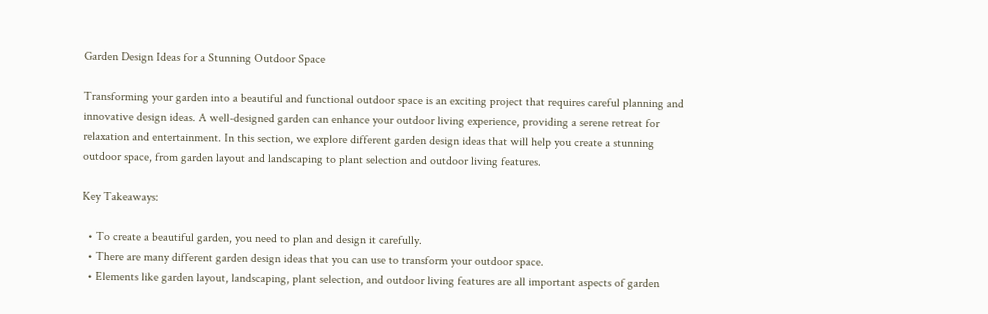Garden Design Ideas for a Stunning Outdoor Space

Transforming your garden into a beautiful and functional outdoor space is an exciting project that requires careful planning and innovative design ideas. A well-designed garden can enhance your outdoor living experience, providing a serene retreat for relaxation and entertainment. In this section, we explore different garden design ideas that will help you create a stunning outdoor space, from garden layout and landscaping to plant selection and outdoor living features.

Key Takeaways:

  • To create a beautiful garden, you need to plan and design it carefully.
  • There are many different garden design ideas that you can use to transform your outdoor space.
  • Elements like garden layout, landscaping, plant selection, and outdoor living features are all important aspects of garden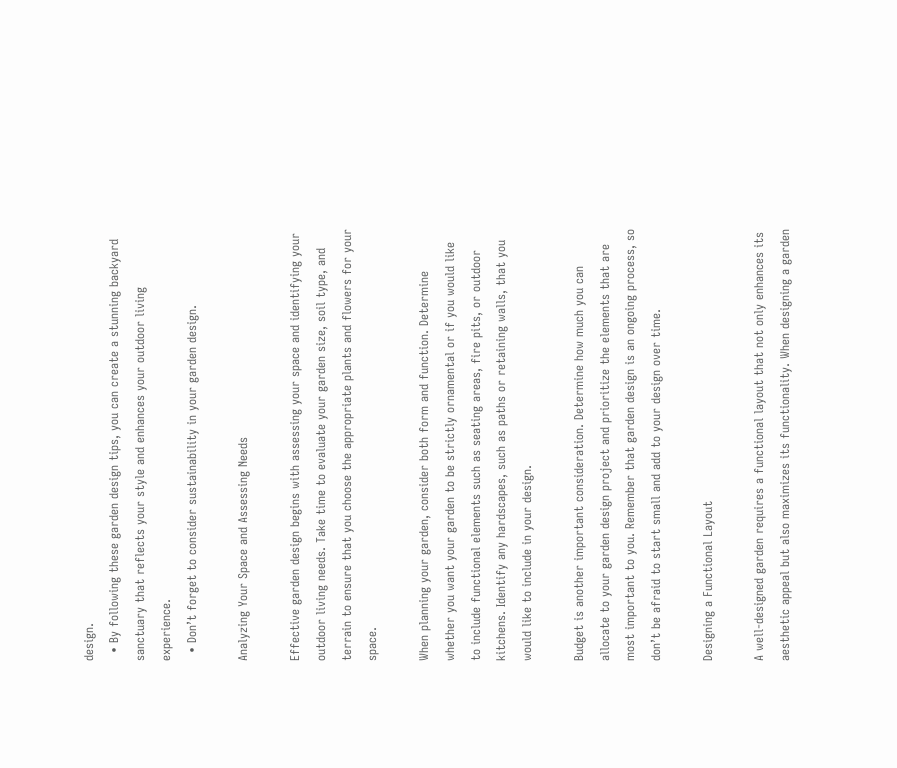design.
  • By following these garden design tips, you can create a stunning backyard sanctuary that reflects your style and enhances your outdoor living experience.
  • Don’t forget to consider sustainability in your garden design.

Analyzing Your Space and Assessing Needs

Effective garden design begins with assessing your space and identifying your outdoor living needs. Take time to evaluate your garden size, soil type, and terrain to ensure that you choose the appropriate plants and flowers for your space.

When planning your garden, consider both form and function. Determine whether you want your garden to be strictly ornamental or if you would like to include functional elements such as seating areas, fire pits, or outdoor kitchens. Identify any hardscapes, such as paths or retaining walls, that you would like to include in your design.

Budget is another important consideration. Determine how much you can allocate to your garden design project and prioritize the elements that are most important to you. Remember that garden design is an ongoing process, so don’t be afraid to start small and add to your design over time.

Designing a Functional Layout

A well-designed garden requires a functional layout that not only enhances its aesthetic appeal but also maximizes its functionality. When designing a garden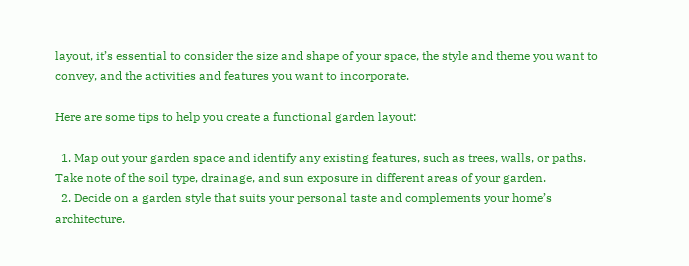layout, it’s essential to consider the size and shape of your space, the style and theme you want to convey, and the activities and features you want to incorporate.

Here are some tips to help you create a functional garden layout:

  1. Map out your garden space and identify any existing features, such as trees, walls, or paths. Take note of the soil type, drainage, and sun exposure in different areas of your garden.
  2. Decide on a garden style that suits your personal taste and complements your home’s architecture.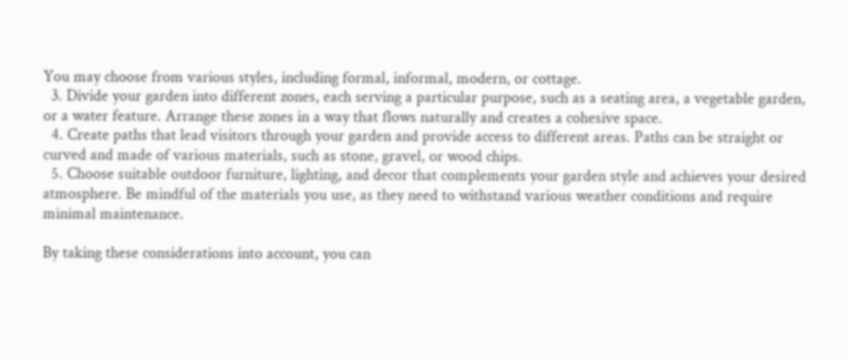You may choose from various styles, including formal, informal, modern, or cottage.
  3. Divide your garden into different zones, each serving a particular purpose, such as a seating area, a vegetable garden, or a water feature. Arrange these zones in a way that flows naturally and creates a cohesive space.
  4. Create paths that lead visitors through your garden and provide access to different areas. Paths can be straight or curved and made of various materials, such as stone, gravel, or wood chips.
  5. Choose suitable outdoor furniture, lighting, and decor that complements your garden style and achieves your desired atmosphere. Be mindful of the materials you use, as they need to withstand various weather conditions and require minimal maintenance.

By taking these considerations into account, you can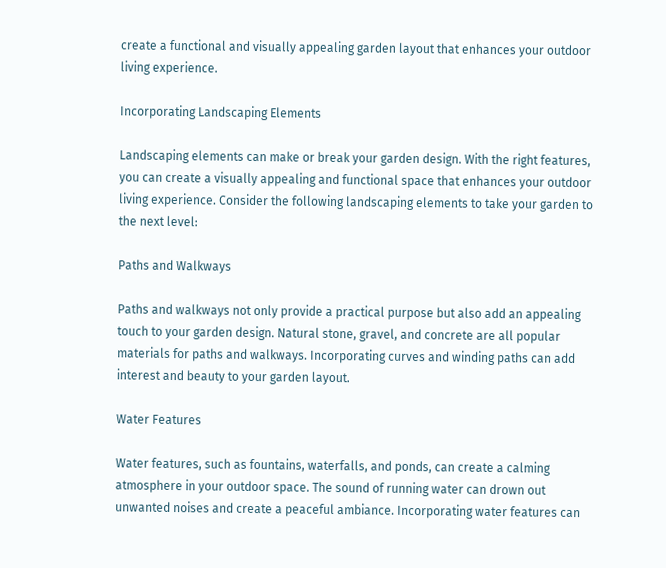create a functional and visually appealing garden layout that enhances your outdoor living experience.

Incorporating Landscaping Elements

Landscaping elements can make or break your garden design. With the right features, you can create a visually appealing and functional space that enhances your outdoor living experience. Consider the following landscaping elements to take your garden to the next level:

Paths and Walkways

Paths and walkways not only provide a practical purpose but also add an appealing touch to your garden design. Natural stone, gravel, and concrete are all popular materials for paths and walkways. Incorporating curves and winding paths can add interest and beauty to your garden layout.

Water Features

Water features, such as fountains, waterfalls, and ponds, can create a calming atmosphere in your outdoor space. The sound of running water can drown out unwanted noises and create a peaceful ambiance. Incorporating water features can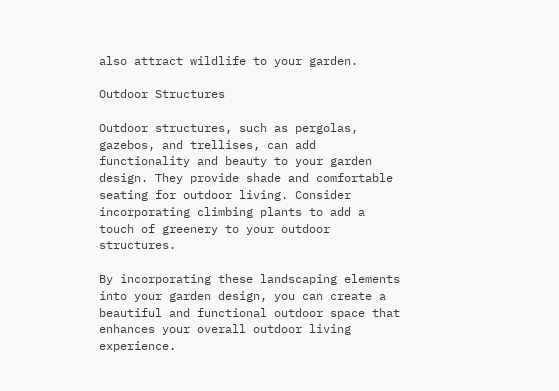also attract wildlife to your garden.

Outdoor Structures

Outdoor structures, such as pergolas, gazebos, and trellises, can add functionality and beauty to your garden design. They provide shade and comfortable seating for outdoor living. Consider incorporating climbing plants to add a touch of greenery to your outdoor structures.

By incorporating these landscaping elements into your garden design, you can create a beautiful and functional outdoor space that enhances your overall outdoor living experience.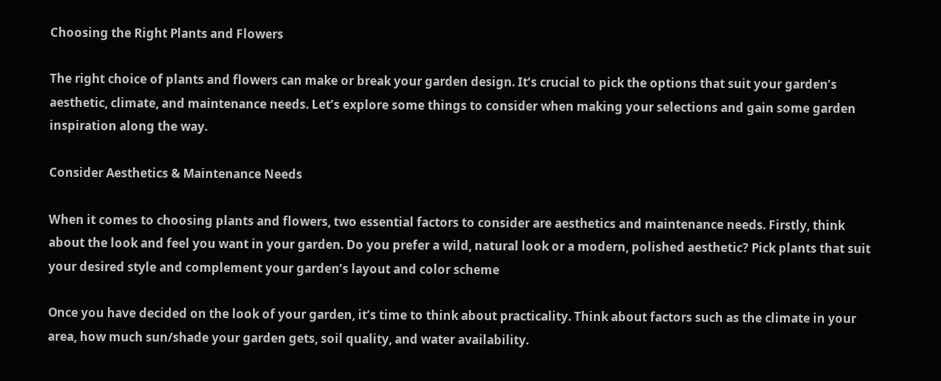Choosing the Right Plants and Flowers

The right choice of plants and flowers can make or break your garden design. It’s crucial to pick the options that suit your garden’s aesthetic, climate, and maintenance needs. Let’s explore some things to consider when making your selections and gain some garden inspiration along the way.

Consider Aesthetics & Maintenance Needs

When it comes to choosing plants and flowers, two essential factors to consider are aesthetics and maintenance needs. Firstly, think about the look and feel you want in your garden. Do you prefer a wild, natural look or a modern, polished aesthetic? Pick plants that suit your desired style and complement your garden’s layout and color scheme

Once you have decided on the look of your garden, it’s time to think about practicality. Think about factors such as the climate in your area, how much sun/shade your garden gets, soil quality, and water availability.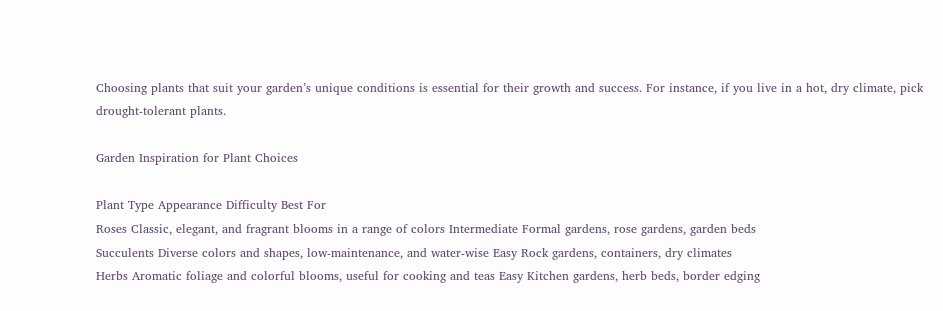Choosing plants that suit your garden’s unique conditions is essential for their growth and success. For instance, if you live in a hot, dry climate, pick drought-tolerant plants.

Garden Inspiration for Plant Choices

Plant Type Appearance Difficulty Best For
Roses Classic, elegant, and fragrant blooms in a range of colors Intermediate Formal gardens, rose gardens, garden beds
Succulents Diverse colors and shapes, low-maintenance, and water-wise Easy Rock gardens, containers, dry climates
Herbs Aromatic foliage and colorful blooms, useful for cooking and teas Easy Kitchen gardens, herb beds, border edging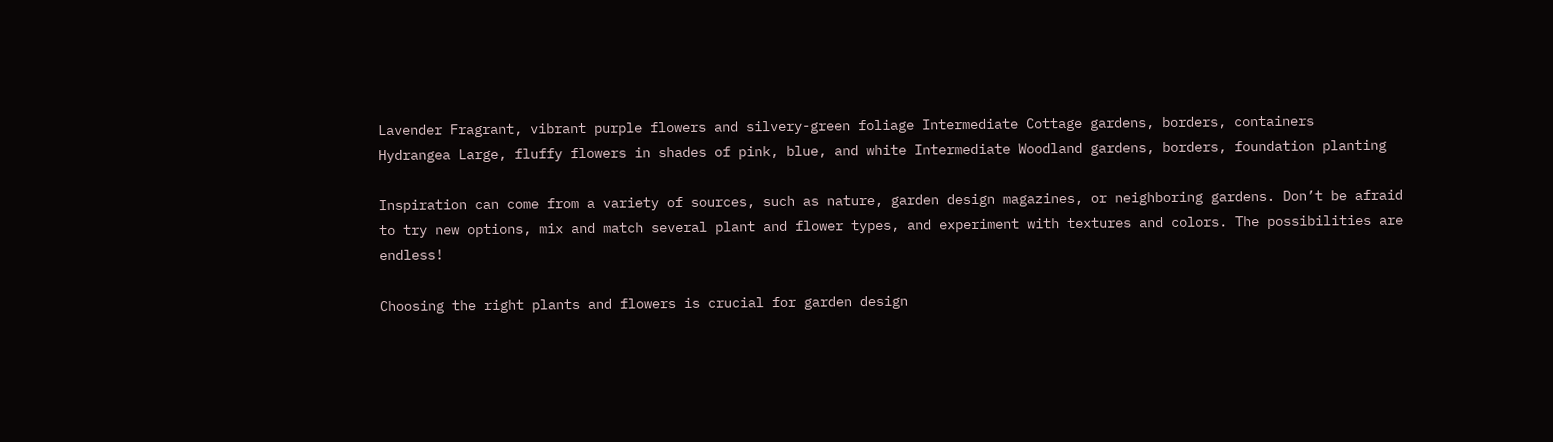Lavender Fragrant, vibrant purple flowers and silvery-green foliage Intermediate Cottage gardens, borders, containers
Hydrangea Large, fluffy flowers in shades of pink, blue, and white Intermediate Woodland gardens, borders, foundation planting

Inspiration can come from a variety of sources, such as nature, garden design magazines, or neighboring gardens. Don’t be afraid to try new options, mix and match several plant and flower types, and experiment with textures and colors. The possibilities are endless!

Choosing the right plants and flowers is crucial for garden design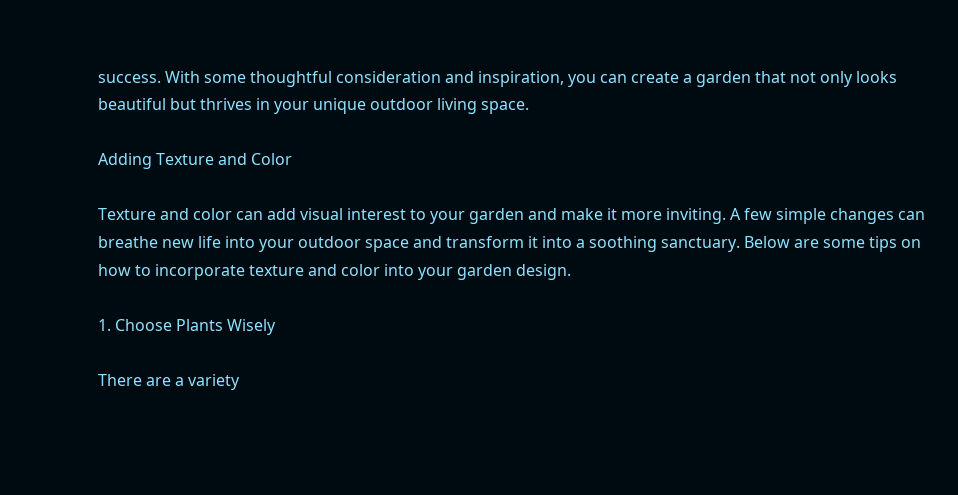success. With some thoughtful consideration and inspiration, you can create a garden that not only looks beautiful but thrives in your unique outdoor living space.

Adding Texture and Color

Texture and color can add visual interest to your garden and make it more inviting. A few simple changes can breathe new life into your outdoor space and transform it into a soothing sanctuary. Below are some tips on how to incorporate texture and color into your garden design.

1. Choose Plants Wisely

There are a variety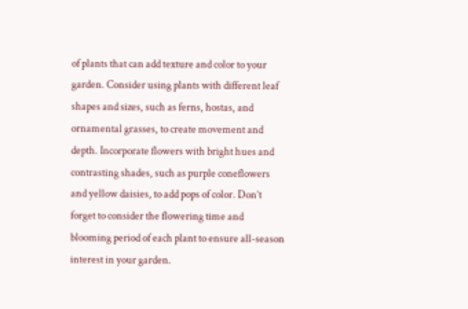of plants that can add texture and color to your garden. Consider using plants with different leaf shapes and sizes, such as ferns, hostas, and ornamental grasses, to create movement and depth. Incorporate flowers with bright hues and contrasting shades, such as purple coneflowers and yellow daisies, to add pops of color. Don’t forget to consider the flowering time and blooming period of each plant to ensure all-season interest in your garden.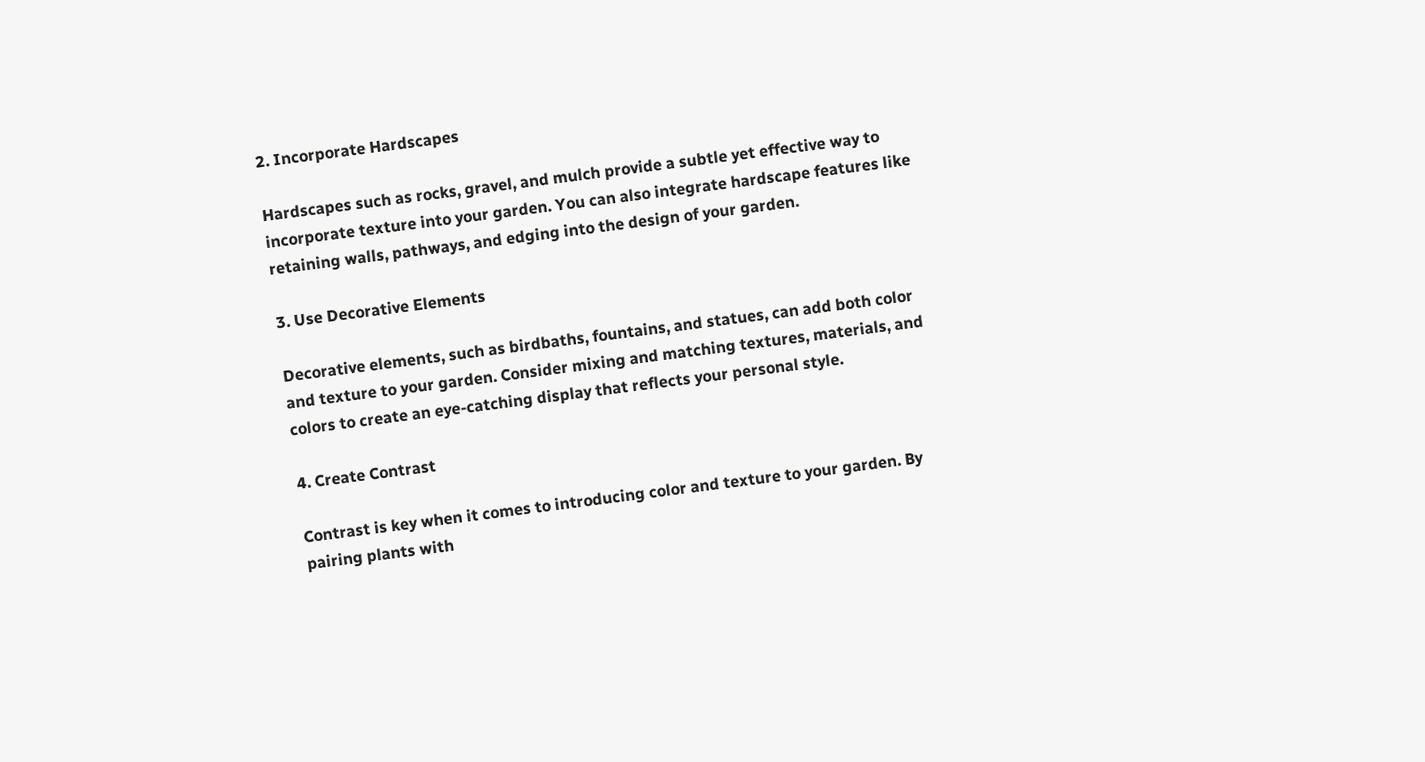2. Incorporate Hardscapes

Hardscapes such as rocks, gravel, and mulch provide a subtle yet effective way to incorporate texture into your garden. You can also integrate hardscape features like retaining walls, pathways, and edging into the design of your garden.

3. Use Decorative Elements

Decorative elements, such as birdbaths, fountains, and statues, can add both color and texture to your garden. Consider mixing and matching textures, materials, and colors to create an eye-catching display that reflects your personal style.

4. Create Contrast

Contrast is key when it comes to introducing color and texture to your garden. By pairing plants with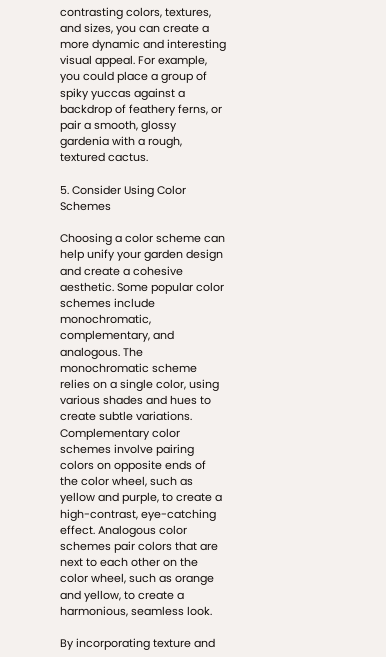contrasting colors, textures, and sizes, you can create a more dynamic and interesting visual appeal. For example, you could place a group of spiky yuccas against a backdrop of feathery ferns, or pair a smooth, glossy gardenia with a rough, textured cactus.

5. Consider Using Color Schemes

Choosing a color scheme can help unify your garden design and create a cohesive aesthetic. Some popular color schemes include monochromatic, complementary, and analogous. The monochromatic scheme relies on a single color, using various shades and hues to create subtle variations. Complementary color schemes involve pairing colors on opposite ends of the color wheel, such as yellow and purple, to create a high-contrast, eye-catching effect. Analogous color schemes pair colors that are next to each other on the color wheel, such as orange and yellow, to create a harmonious, seamless look.

By incorporating texture and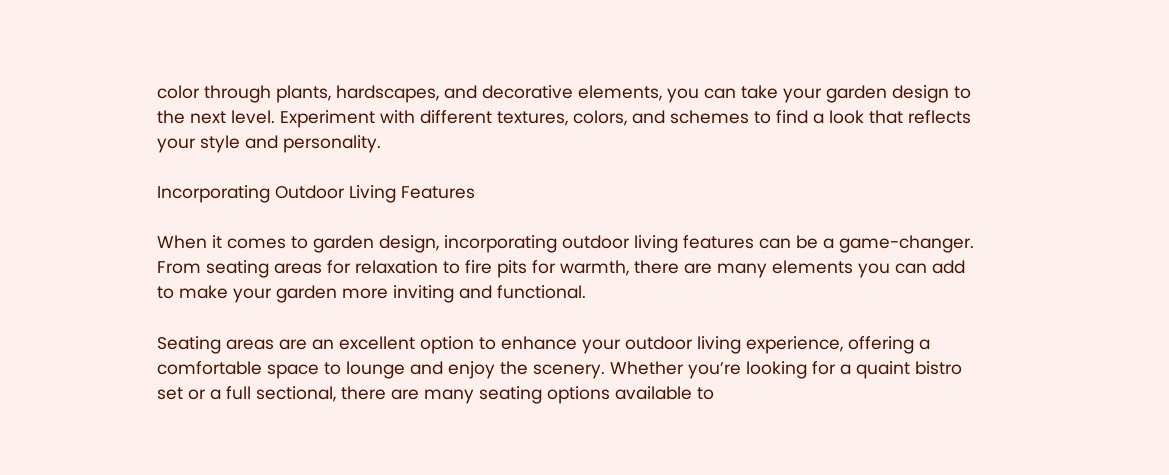color through plants, hardscapes, and decorative elements, you can take your garden design to the next level. Experiment with different textures, colors, and schemes to find a look that reflects your style and personality.

Incorporating Outdoor Living Features

When it comes to garden design, incorporating outdoor living features can be a game-changer. From seating areas for relaxation to fire pits for warmth, there are many elements you can add to make your garden more inviting and functional.

Seating areas are an excellent option to enhance your outdoor living experience, offering a comfortable space to lounge and enjoy the scenery. Whether you’re looking for a quaint bistro set or a full sectional, there are many seating options available to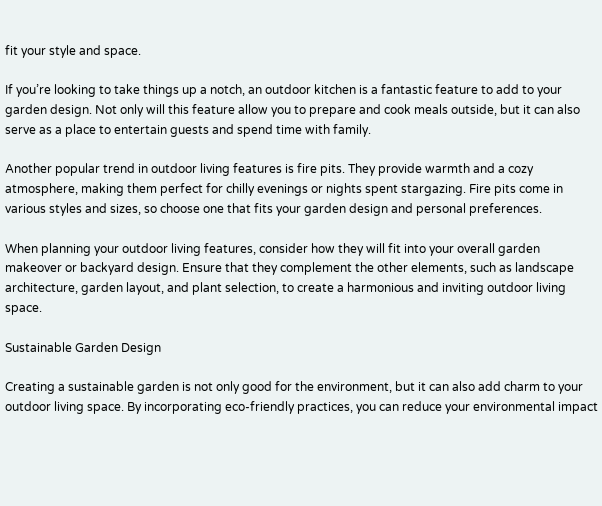fit your style and space.

If you’re looking to take things up a notch, an outdoor kitchen is a fantastic feature to add to your garden design. Not only will this feature allow you to prepare and cook meals outside, but it can also serve as a place to entertain guests and spend time with family.

Another popular trend in outdoor living features is fire pits. They provide warmth and a cozy atmosphere, making them perfect for chilly evenings or nights spent stargazing. Fire pits come in various styles and sizes, so choose one that fits your garden design and personal preferences.

When planning your outdoor living features, consider how they will fit into your overall garden makeover or backyard design. Ensure that they complement the other elements, such as landscape architecture, garden layout, and plant selection, to create a harmonious and inviting outdoor living space.

Sustainable Garden Design

Creating a sustainable garden is not only good for the environment, but it can also add charm to your outdoor living space. By incorporating eco-friendly practices, you can reduce your environmental impact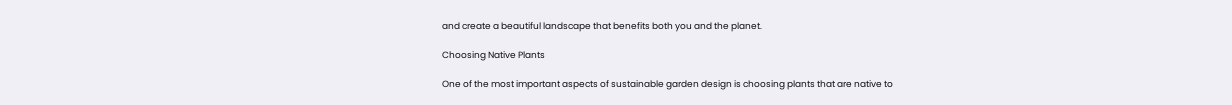and create a beautiful landscape that benefits both you and the planet.

Choosing Native Plants

One of the most important aspects of sustainable garden design is choosing plants that are native to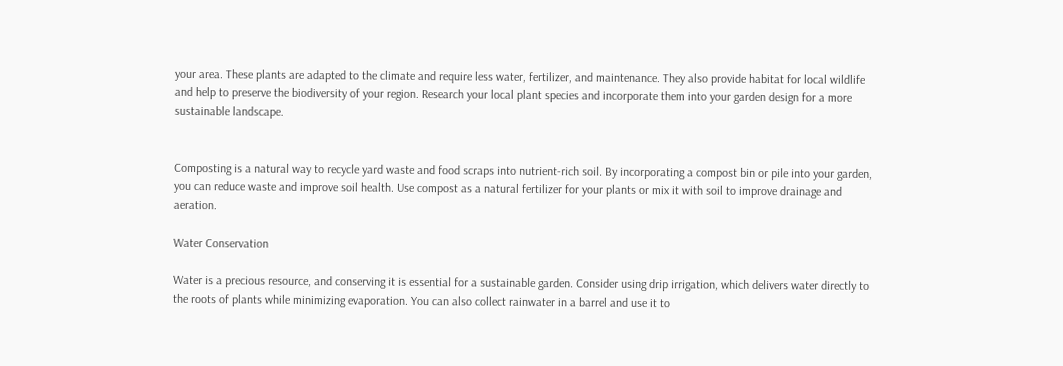your area. These plants are adapted to the climate and require less water, fertilizer, and maintenance. They also provide habitat for local wildlife and help to preserve the biodiversity of your region. Research your local plant species and incorporate them into your garden design for a more sustainable landscape.


Composting is a natural way to recycle yard waste and food scraps into nutrient-rich soil. By incorporating a compost bin or pile into your garden, you can reduce waste and improve soil health. Use compost as a natural fertilizer for your plants or mix it with soil to improve drainage and aeration.

Water Conservation

Water is a precious resource, and conserving it is essential for a sustainable garden. Consider using drip irrigation, which delivers water directly to the roots of plants while minimizing evaporation. You can also collect rainwater in a barrel and use it to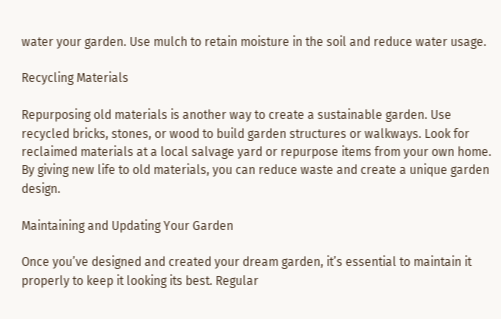water your garden. Use mulch to retain moisture in the soil and reduce water usage.

Recycling Materials

Repurposing old materials is another way to create a sustainable garden. Use recycled bricks, stones, or wood to build garden structures or walkways. Look for reclaimed materials at a local salvage yard or repurpose items from your own home. By giving new life to old materials, you can reduce waste and create a unique garden design.

Maintaining and Updating Your Garden

Once you’ve designed and created your dream garden, it’s essential to maintain it properly to keep it looking its best. Regular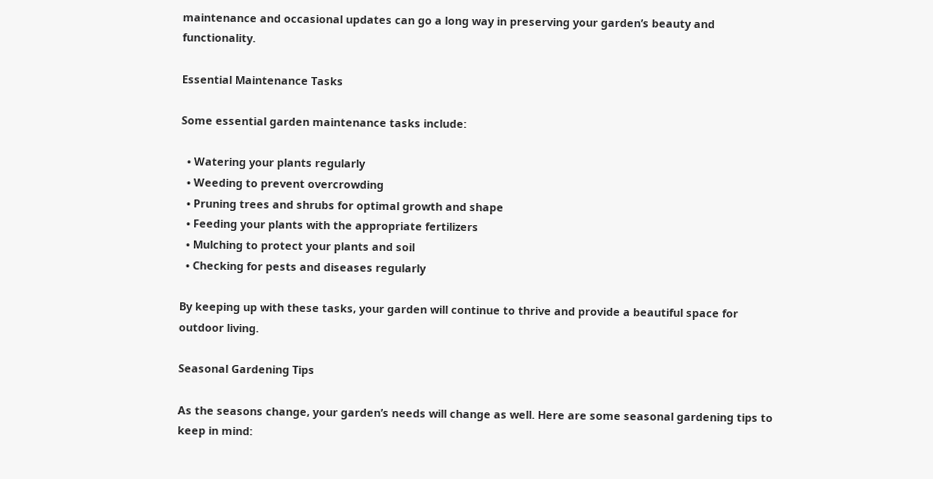maintenance and occasional updates can go a long way in preserving your garden’s beauty and functionality.

Essential Maintenance Tasks

Some essential garden maintenance tasks include:

  • Watering your plants regularly
  • Weeding to prevent overcrowding
  • Pruning trees and shrubs for optimal growth and shape
  • Feeding your plants with the appropriate fertilizers
  • Mulching to protect your plants and soil
  • Checking for pests and diseases regularly

By keeping up with these tasks, your garden will continue to thrive and provide a beautiful space for outdoor living.

Seasonal Gardening Tips

As the seasons change, your garden’s needs will change as well. Here are some seasonal gardening tips to keep in mind: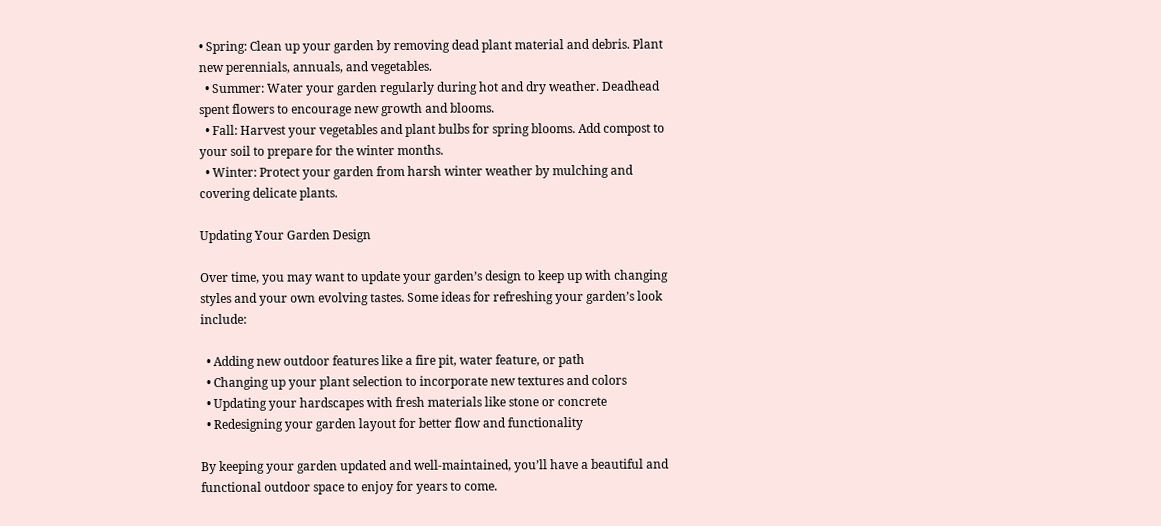• Spring: Clean up your garden by removing dead plant material and debris. Plant new perennials, annuals, and vegetables.
  • Summer: Water your garden regularly during hot and dry weather. Deadhead spent flowers to encourage new growth and blooms.
  • Fall: Harvest your vegetables and plant bulbs for spring blooms. Add compost to your soil to prepare for the winter months.
  • Winter: Protect your garden from harsh winter weather by mulching and covering delicate plants.

Updating Your Garden Design

Over time, you may want to update your garden’s design to keep up with changing styles and your own evolving tastes. Some ideas for refreshing your garden’s look include:

  • Adding new outdoor features like a fire pit, water feature, or path
  • Changing up your plant selection to incorporate new textures and colors
  • Updating your hardscapes with fresh materials like stone or concrete
  • Redesigning your garden layout for better flow and functionality

By keeping your garden updated and well-maintained, you’ll have a beautiful and functional outdoor space to enjoy for years to come.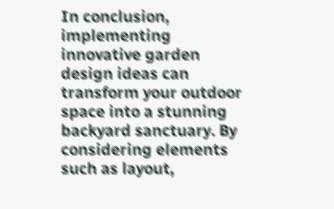In conclusion, implementing innovative garden design ideas can transform your outdoor space into a stunning backyard sanctuary. By considering elements such as layout,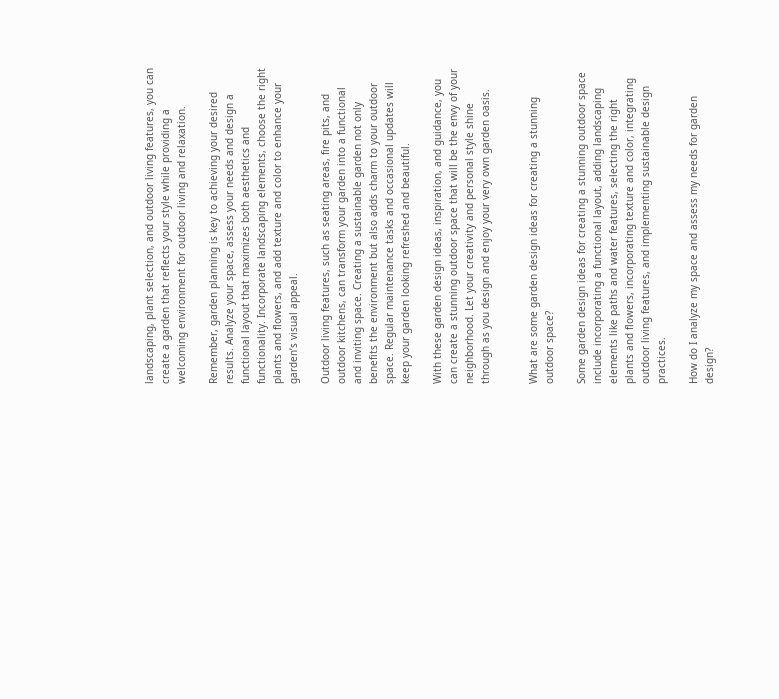landscaping, plant selection, and outdoor living features, you can create a garden that reflects your style while providing a welcoming environment for outdoor living and relaxation.

Remember, garden planning is key to achieving your desired results. Analyze your space, assess your needs and design a functional layout that maximizes both aesthetics and functionality. Incorporate landscaping elements, choose the right plants and flowers, and add texture and color to enhance your garden’s visual appeal.

Outdoor living features, such as seating areas, fire pits, and outdoor kitchens, can transform your garden into a functional and inviting space. Creating a sustainable garden not only benefits the environment but also adds charm to your outdoor space. Regular maintenance tasks and occasional updates will keep your garden looking refreshed and beautiful.

With these garden design ideas, inspiration, and guidance, you can create a stunning outdoor space that will be the envy of your neighborhood. Let your creativity and personal style shine through as you design and enjoy your very own garden oasis.


What are some garden design ideas for creating a stunning outdoor space?

Some garden design ideas for creating a stunning outdoor space include incorporating a functional layout, adding landscaping elements like paths and water features, selecting the right plants and flowers, incorporating texture and color, integrating outdoor living features, and implementing sustainable design practices.

How do I analyze my space and assess my needs for garden design?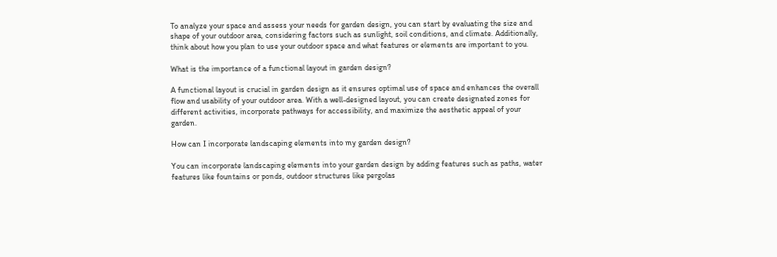To analyze your space and assess your needs for garden design, you can start by evaluating the size and shape of your outdoor area, considering factors such as sunlight, soil conditions, and climate. Additionally, think about how you plan to use your outdoor space and what features or elements are important to you.

What is the importance of a functional layout in garden design?

A functional layout is crucial in garden design as it ensures optimal use of space and enhances the overall flow and usability of your outdoor area. With a well-designed layout, you can create designated zones for different activities, incorporate pathways for accessibility, and maximize the aesthetic appeal of your garden.

How can I incorporate landscaping elements into my garden design?

You can incorporate landscaping elements into your garden design by adding features such as paths, water features like fountains or ponds, outdoor structures like pergolas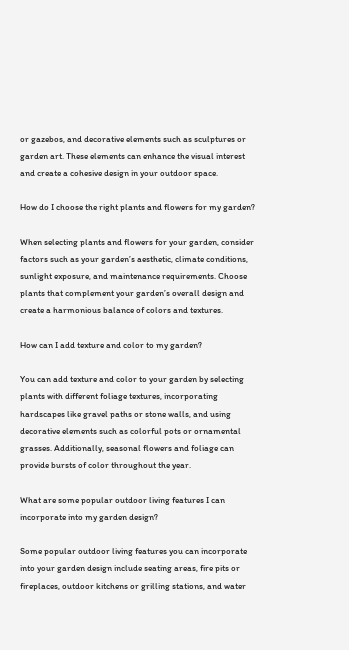or gazebos, and decorative elements such as sculptures or garden art. These elements can enhance the visual interest and create a cohesive design in your outdoor space.

How do I choose the right plants and flowers for my garden?

When selecting plants and flowers for your garden, consider factors such as your garden’s aesthetic, climate conditions, sunlight exposure, and maintenance requirements. Choose plants that complement your garden’s overall design and create a harmonious balance of colors and textures.

How can I add texture and color to my garden?

You can add texture and color to your garden by selecting plants with different foliage textures, incorporating hardscapes like gravel paths or stone walls, and using decorative elements such as colorful pots or ornamental grasses. Additionally, seasonal flowers and foliage can provide bursts of color throughout the year.

What are some popular outdoor living features I can incorporate into my garden design?

Some popular outdoor living features you can incorporate into your garden design include seating areas, fire pits or fireplaces, outdoor kitchens or grilling stations, and water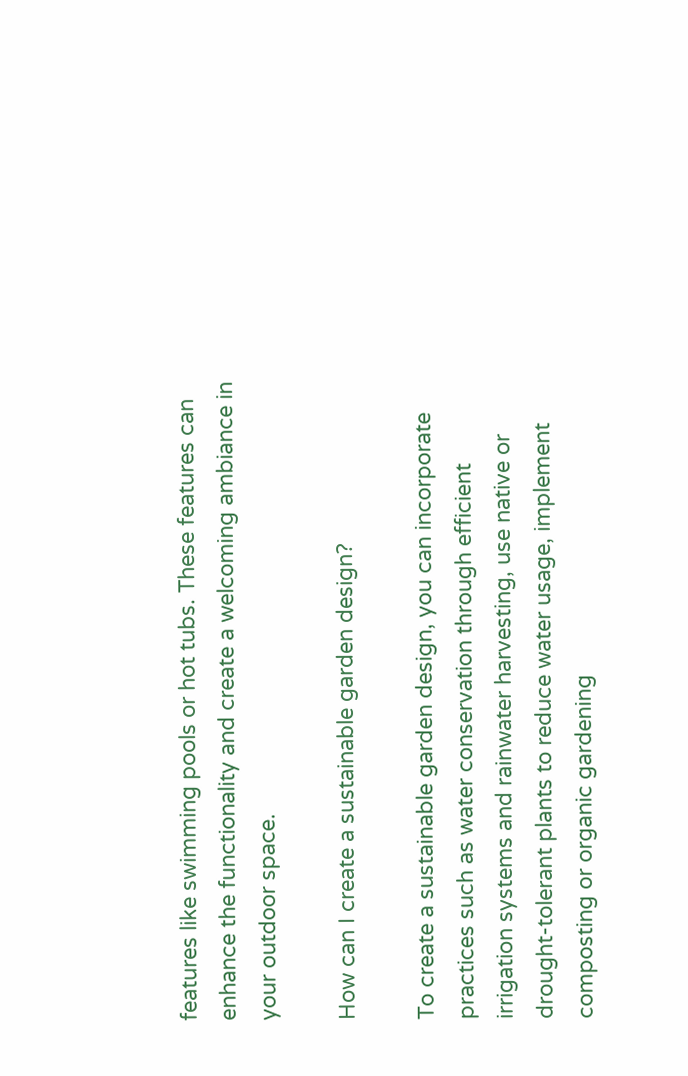features like swimming pools or hot tubs. These features can enhance the functionality and create a welcoming ambiance in your outdoor space.

How can I create a sustainable garden design?

To create a sustainable garden design, you can incorporate practices such as water conservation through efficient irrigation systems and rainwater harvesting, use native or drought-tolerant plants to reduce water usage, implement composting or organic gardening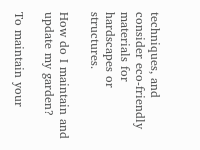techniques, and consider eco-friendly materials for hardscapes or structures.

How do I maintain and update my garden?

To maintain your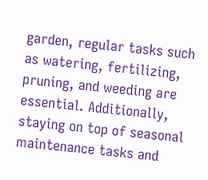garden, regular tasks such as watering, fertilizing, pruning, and weeding are essential. Additionally, staying on top of seasonal maintenance tasks and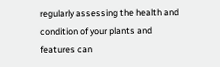regularly assessing the health and condition of your plants and features can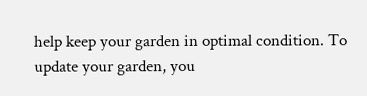help keep your garden in optimal condition. To update your garden, you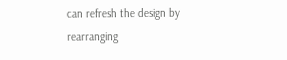can refresh the design by rearranging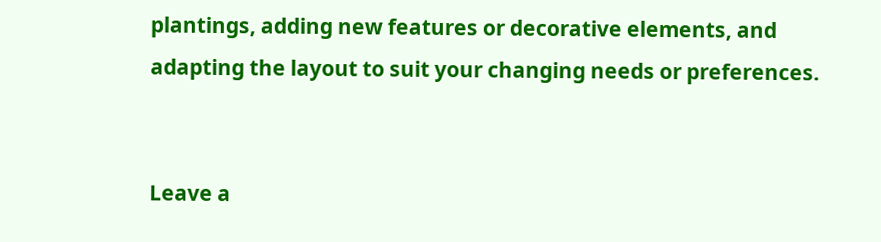plantings, adding new features or decorative elements, and adapting the layout to suit your changing needs or preferences.


Leave a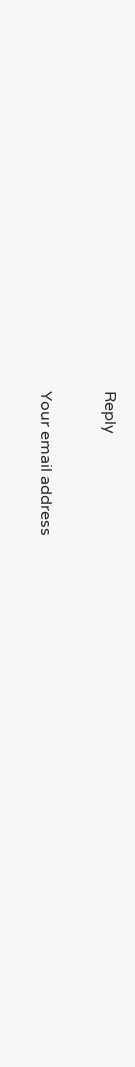Reply

Your email address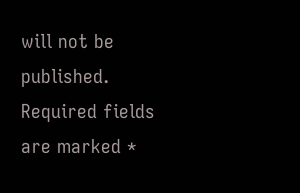will not be published. Required fields are marked *